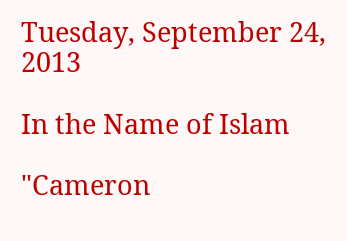Tuesday, September 24, 2013

In the Name of Islam

"Cameron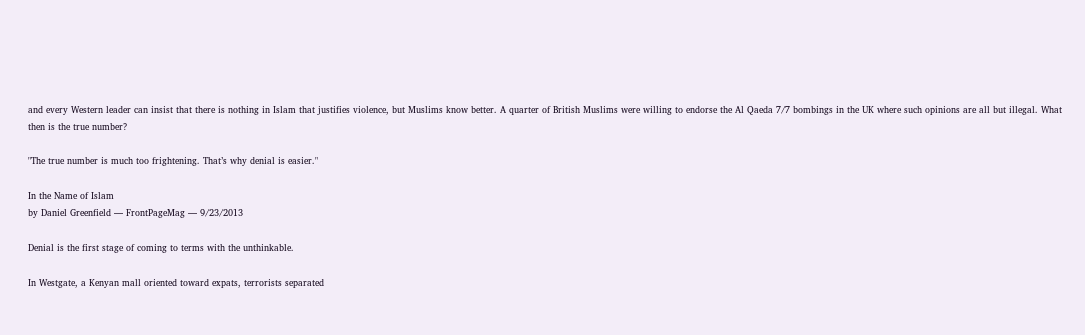and every Western leader can insist that there is nothing in Islam that justifies violence, but Muslims know better. A quarter of British Muslims were willing to endorse the Al Qaeda 7/7 bombings in the UK where such opinions are all but illegal. What then is the true number?

"The true number is much too frightening. That’s why denial is easier."

In the Name of Islam
by Daniel Greenfield — FrontPageMag — 9/23/2013

Denial is the first stage of coming to terms with the unthinkable.

In Westgate, a Kenyan mall oriented toward expats, terrorists separated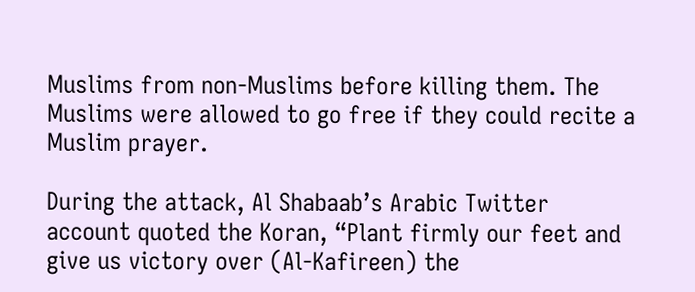Muslims from non-Muslims before killing them. The Muslims were allowed to go free if they could recite a Muslim prayer.

During the attack, Al Shabaab’s Arabic Twitter account quoted the Koran, “Plant firmly our feet and give us victory over (Al-Kafireen) the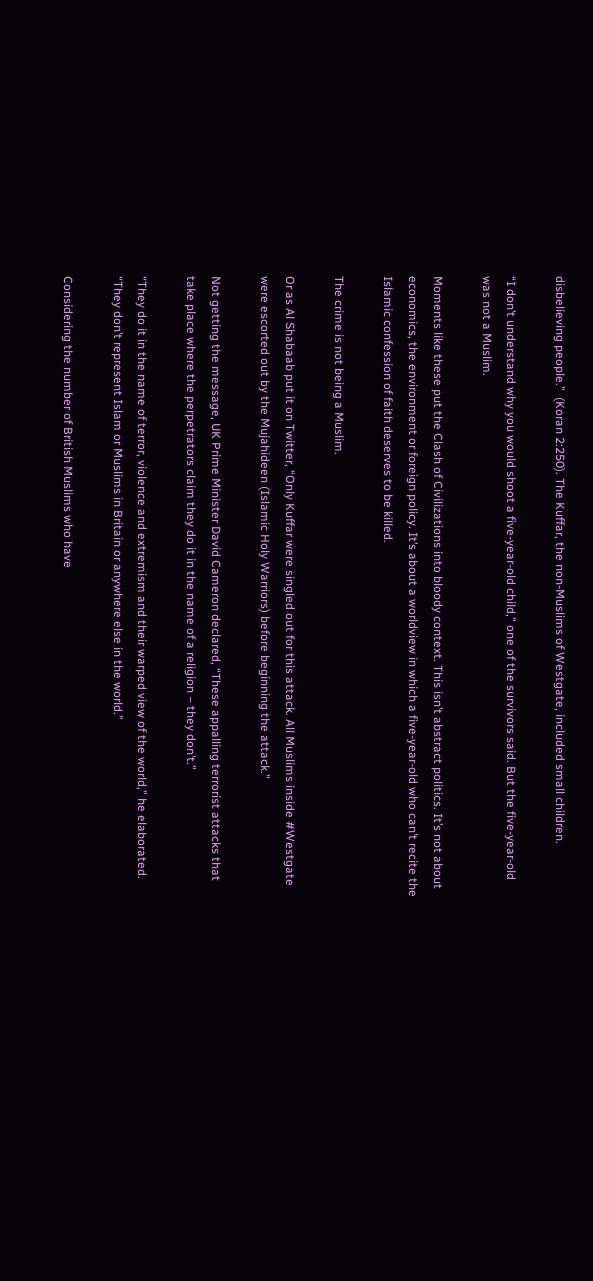disbelieving people.”  (Koran 2:250). The Kuffar, the non-Muslims of Westgate, included small children.

“I don’t understand why you would shoot a five-year-old child,” one of the survivors said. But the five-year-old was not a Muslim.

Moments like these put the Clash of Civilizations into bloody context. This isn’t abstract politics. It’s not about economics, the environment or foreign policy. It’s about a worldview in which a five-year-old who can’t recite the Islamic confession of faith deserves to be killed.

The crime is not being a Muslim.

Or as Al Shabaab put it on Twitter, “Only Kuffar were singled out for this attack. All Muslims inside #Westgate were escorted out by the Mujahideen (Islamic Holy Warriors) before beginning the attack.”

Not getting the message, UK Prime Minister David Cameron declared, “These appalling terrorist attacks that take place where the perpetrators claim they do it in the name of a religion – they don’t.”

“They do it in the name of terror, violence and extremism and their warped view of the world,” he elaborated. “They don’t represent Islam or Muslims in Britain or anywhere else in the world.”

Considering the number of British Muslims who have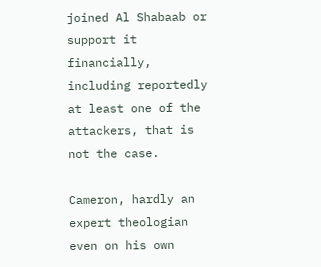joined Al Shabaab or support it financially, including reportedly at least one of the attackers, that is not the case.

Cameron, hardly an expert theologian even on his own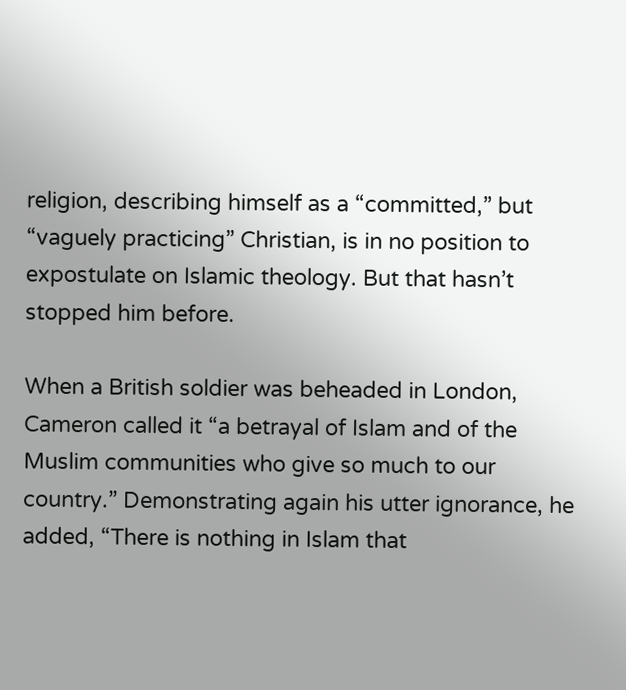religion, describing himself as a “committed,” but “vaguely practicing” Christian, is in no position to expostulate on Islamic theology. But that hasn’t stopped him before.

When a British soldier was beheaded in London, Cameron called it “a betrayal of Islam and of the Muslim communities who give so much to our country.” Demonstrating again his utter ignorance, he added, “There is nothing in Islam that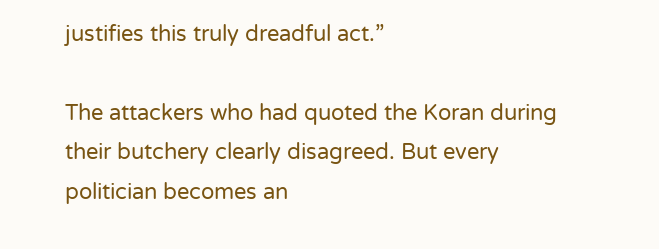justifies this truly dreadful act.”

The attackers who had quoted the Koran during their butchery clearly disagreed. But every politician becomes an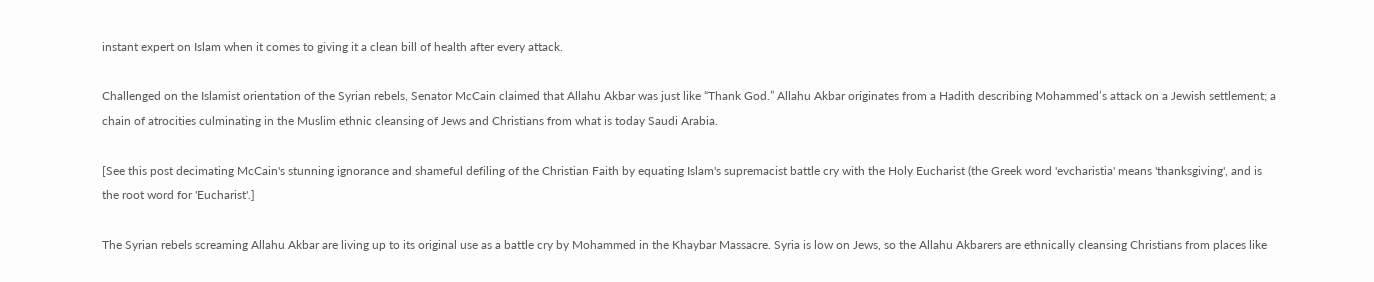instant expert on Islam when it comes to giving it a clean bill of health after every attack.

Challenged on the Islamist orientation of the Syrian rebels, Senator McCain claimed that Allahu Akbar was just like “Thank God.” Allahu Akbar originates from a Hadith describing Mohammed’s attack on a Jewish settlement; a chain of atrocities culminating in the Muslim ethnic cleansing of Jews and Christians from what is today Saudi Arabia.

[See this post decimating McCain's stunning ignorance and shameful defiling of the Christian Faith by equating Islam's supremacist battle cry with the Holy Eucharist (the Greek word 'evcharistia' means 'thanksgiving', and is the root word for 'Eucharist'.]

The Syrian rebels screaming Allahu Akbar are living up to its original use as a battle cry by Mohammed in the Khaybar Massacre. Syria is low on Jews, so the Allahu Akbarers are ethnically cleansing Christians from places like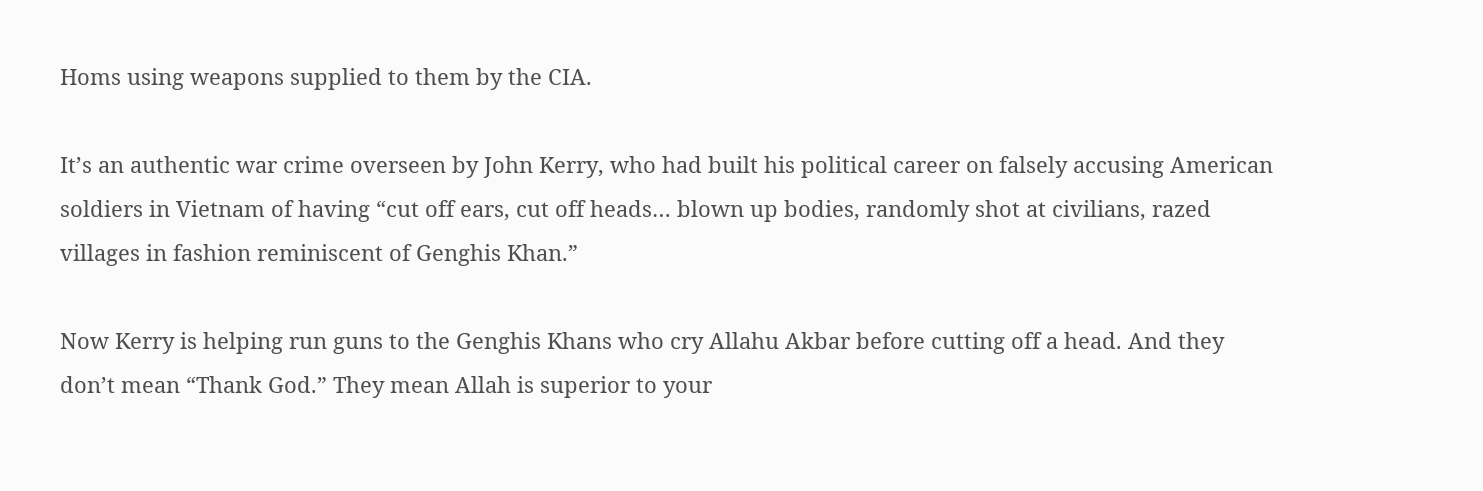Homs using weapons supplied to them by the CIA.

It’s an authentic war crime overseen by John Kerry, who had built his political career on falsely accusing American soldiers in Vietnam of having “cut off ears, cut off heads… blown up bodies, randomly shot at civilians, razed villages in fashion reminiscent of Genghis Khan.”

Now Kerry is helping run guns to the Genghis Khans who cry Allahu Akbar before cutting off a head. And they don’t mean “Thank God.” They mean Allah is superior to your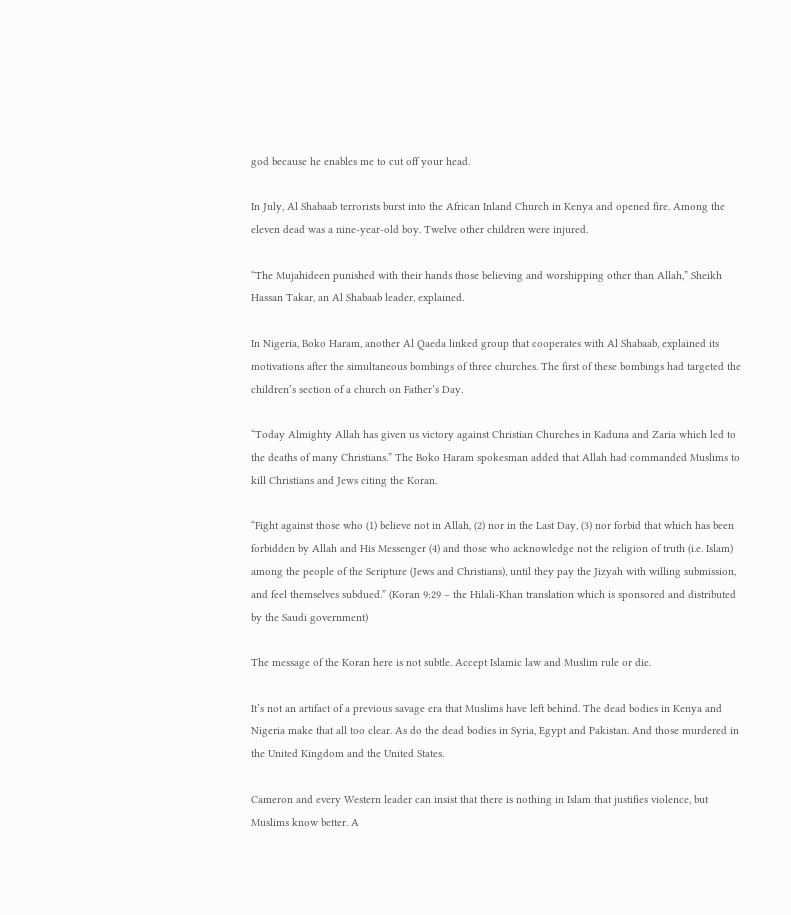god because he enables me to cut off your head.

In July, Al Shabaab terrorists burst into the African Inland Church in Kenya and opened fire. Among the eleven dead was a nine-year-old boy. Twelve other children were injured.

“The Mujahideen punished with their hands those believing and worshipping other than Allah,” Sheikh Hassan Takar, an Al Shabaab leader, explained.

In Nigeria, Boko Haram, another Al Qaeda linked group that cooperates with Al Shabaab, explained its motivations after the simultaneous bombings of three churches. The first of these bombings had targeted the children’s section of a church on Father’s Day.

“Today Almighty Allah has given us victory against Christian Churches in Kaduna and Zaria which led to the deaths of many Christians.” The Boko Haram spokesman added that Allah had commanded Muslims to kill Christians and Jews citing the Koran.

“Fight against those who (1) believe not in Allah, (2) nor in the Last Day, (3) nor forbid that which has been forbidden by Allah and His Messenger (4) and those who acknowledge not the religion of truth (i.e. Islam) among the people of the Scripture (Jews and Christians), until they pay the Jizyah with willing submission, and feel themselves subdued.” (Koran 9:29 – the Hilali-Khan translation which is sponsored and distributed by the Saudi government)

The message of the Koran here is not subtle. Accept Islamic law and Muslim rule or die.

It’s not an artifact of a previous savage era that Muslims have left behind. The dead bodies in Kenya and Nigeria make that all too clear. As do the dead bodies in Syria, Egypt and Pakistan. And those murdered in the United Kingdom and the United States.

Cameron and every Western leader can insist that there is nothing in Islam that justifies violence, but Muslims know better. A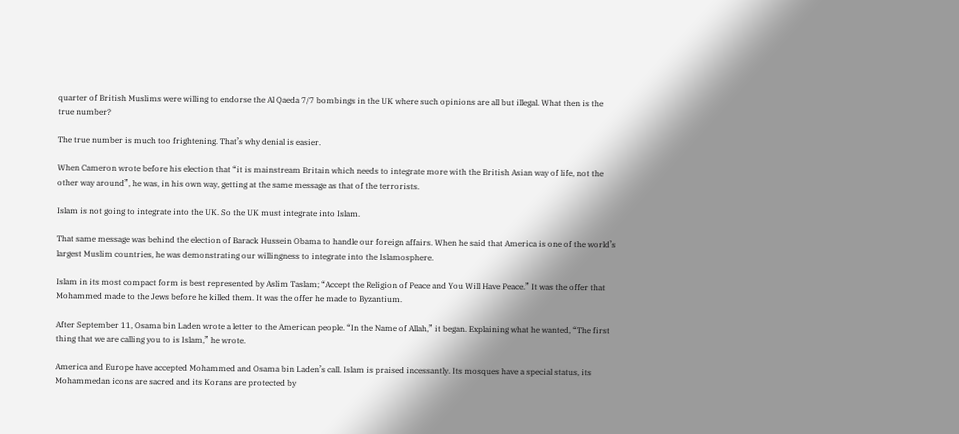quarter of British Muslims were willing to endorse the Al Qaeda 7/7 bombings in the UK where such opinions are all but illegal. What then is the true number?

The true number is much too frightening. That’s why denial is easier.

When Cameron wrote before his election that “it is mainstream Britain which needs to integrate more with the British Asian way of life, not the other way around”, he was, in his own way, getting at the same message as that of the terrorists.

Islam is not going to integrate into the UK. So the UK must integrate into Islam.

That same message was behind the election of Barack Hussein Obama to handle our foreign affairs. When he said that America is one of the world’s largest Muslim countries, he was demonstrating our willingness to integrate into the Islamosphere.

Islam in its most compact form is best represented by Aslim Taslam; “Accept the Religion of Peace and You Will Have Peace.” It was the offer that Mohammed made to the Jews before he killed them. It was the offer he made to Byzantium.

After September 11, Osama bin Laden wrote a letter to the American people. “In the Name of Allah,” it began. Explaining what he wanted, “The first thing that we are calling you to is Islam,” he wrote.

America and Europe have accepted Mohammed and Osama bin Laden’s call. Islam is praised incessantly. Its mosques have a special status, its Mohammedan icons are sacred and its Korans are protected by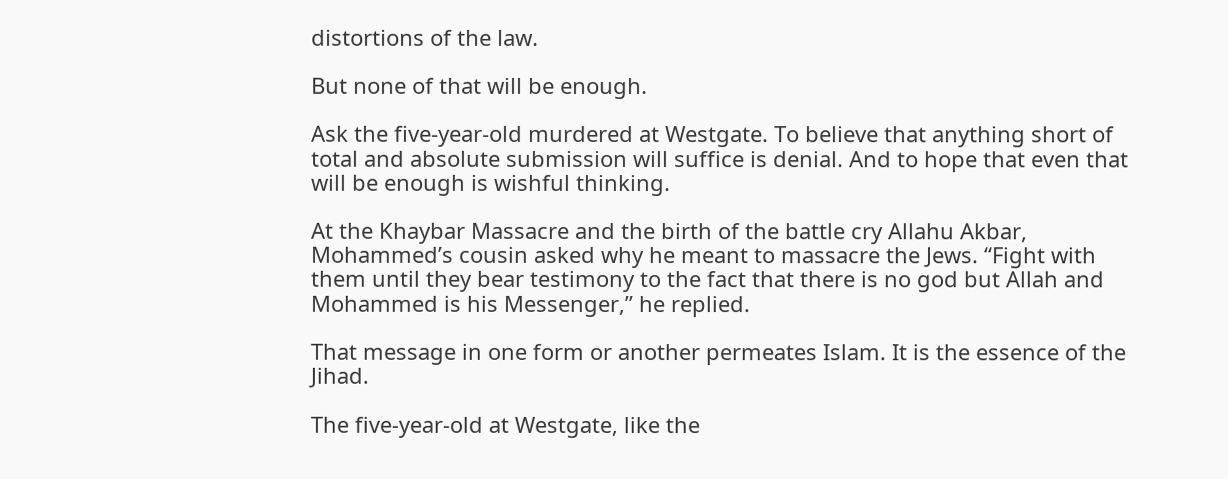distortions of the law.

But none of that will be enough.

Ask the five-year-old murdered at Westgate. To believe that anything short of total and absolute submission will suffice is denial. And to hope that even that will be enough is wishful thinking.

At the Khaybar Massacre and the birth of the battle cry Allahu Akbar, Mohammed’s cousin asked why he meant to massacre the Jews. “Fight with them until they bear testimony to the fact that there is no god but Allah and Mohammed is his Messenger,” he replied.

That message in one form or another permeates Islam. It is the essence of the Jihad.

The five-year-old at Westgate, like the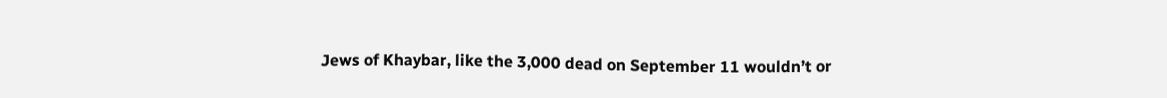Jews of Khaybar, like the 3,000 dead on September 11 wouldn’t or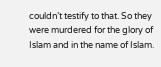couldn’t testify to that. So they were murdered for the glory of Islam and in the name of Islam.